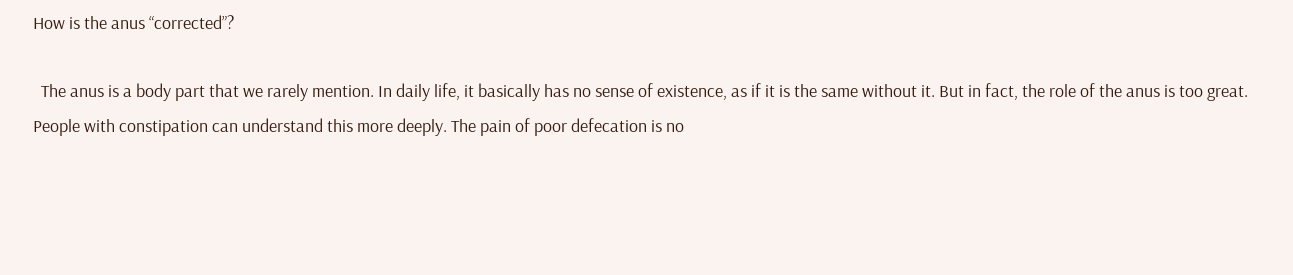How is the anus “corrected”?

  The anus is a body part that we rarely mention. In daily life, it basically has no sense of existence, as if it is the same without it. But in fact, the role of the anus is too great. People with constipation can understand this more deeply. The pain of poor defecation is no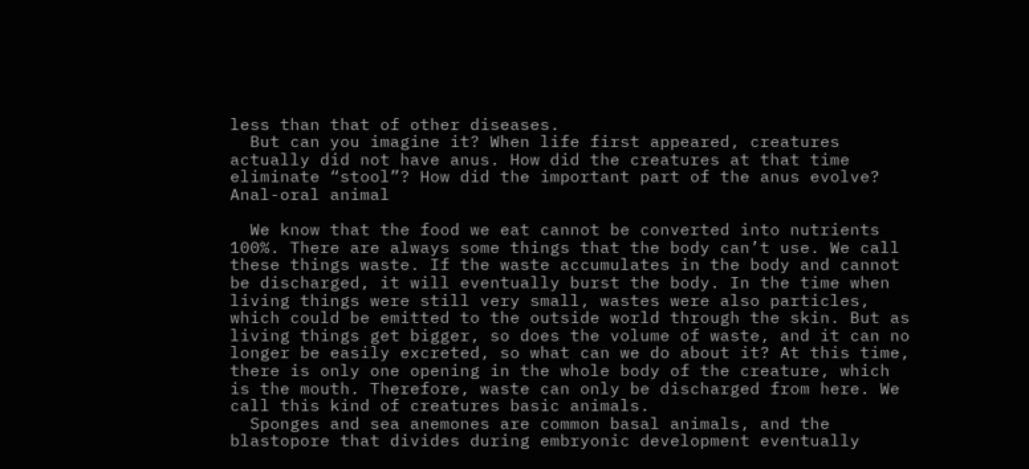less than that of other diseases.
  But can you imagine it? When life first appeared, creatures actually did not have anus. How did the creatures at that time eliminate “stool”? How did the important part of the anus evolve?
Anal-oral animal

  We know that the food we eat cannot be converted into nutrients 100%. There are always some things that the body can’t use. We call these things waste. If the waste accumulates in the body and cannot be discharged, it will eventually burst the body. In the time when living things were still very small, wastes were also particles, which could be emitted to the outside world through the skin. But as living things get bigger, so does the volume of waste, and it can no longer be easily excreted, so what can we do about it? At this time, there is only one opening in the whole body of the creature, which is the mouth. Therefore, waste can only be discharged from here. We call this kind of creatures basic animals.
  Sponges and sea anemones are common basal animals, and the blastopore that divides during embryonic development eventually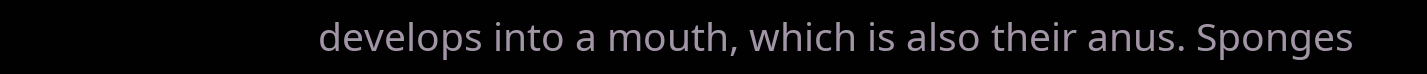develops into a mouth, which is also their anus. Sponges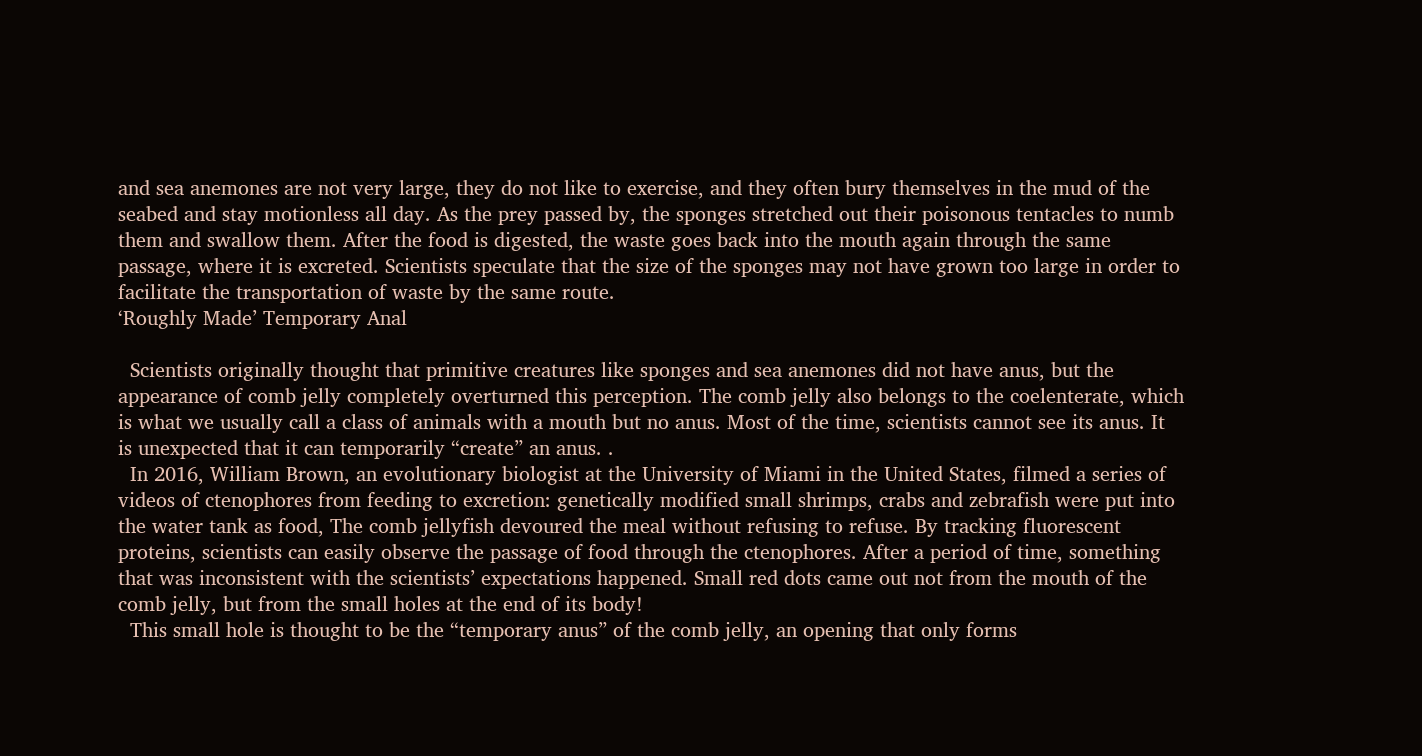and sea anemones are not very large, they do not like to exercise, and they often bury themselves in the mud of the seabed and stay motionless all day. As the prey passed by, the sponges stretched out their poisonous tentacles to numb them and swallow them. After the food is digested, the waste goes back into the mouth again through the same passage, where it is excreted. Scientists speculate that the size of the sponges may not have grown too large in order to facilitate the transportation of waste by the same route.
‘Roughly Made’ Temporary Anal

  Scientists originally thought that primitive creatures like sponges and sea anemones did not have anus, but the appearance of comb jelly completely overturned this perception. The comb jelly also belongs to the coelenterate, which is what we usually call a class of animals with a mouth but no anus. Most of the time, scientists cannot see its anus. It is unexpected that it can temporarily “create” an anus. .
  In 2016, William Brown, an evolutionary biologist at the University of Miami in the United States, filmed a series of videos of ctenophores from feeding to excretion: genetically modified small shrimps, crabs and zebrafish were put into the water tank as food, The comb jellyfish devoured the meal without refusing to refuse. By tracking fluorescent proteins, scientists can easily observe the passage of food through the ctenophores. After a period of time, something that was inconsistent with the scientists’ expectations happened. Small red dots came out not from the mouth of the comb jelly, but from the small holes at the end of its body!
  This small hole is thought to be the “temporary anus” of the comb jelly, an opening that only forms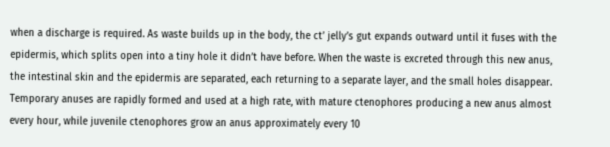when a discharge is required. As waste builds up in the body, the ct’ jelly’s gut expands outward until it fuses with the epidermis, which splits open into a tiny hole it didn’t have before. When the waste is excreted through this new anus, the intestinal skin and the epidermis are separated, each returning to a separate layer, and the small holes disappear. Temporary anuses are rapidly formed and used at a high rate, with mature ctenophores producing a new anus almost every hour, while juvenile ctenophores grow an anus approximately every 10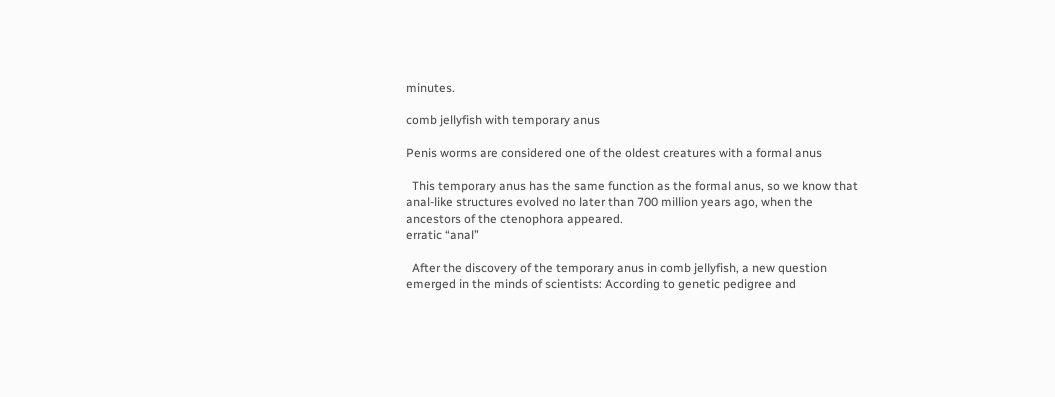minutes.

comb jellyfish with temporary anus

Penis worms are considered one of the oldest creatures with a formal anus

  This temporary anus has the same function as the formal anus, so we know that anal-like structures evolved no later than 700 million years ago, when the ancestors of the ctenophora appeared.
erratic “anal”

  After the discovery of the temporary anus in comb jellyfish, a new question emerged in the minds of scientists: According to genetic pedigree and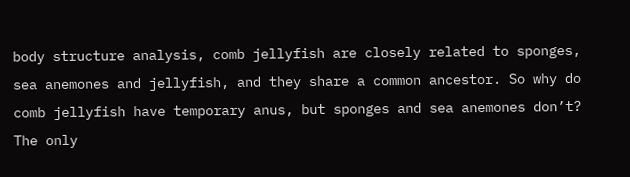body structure analysis, comb jellyfish are closely related to sponges, sea anemones and jellyfish, and they share a common ancestor. So why do comb jellyfish have temporary anus, but sponges and sea anemones don’t? The only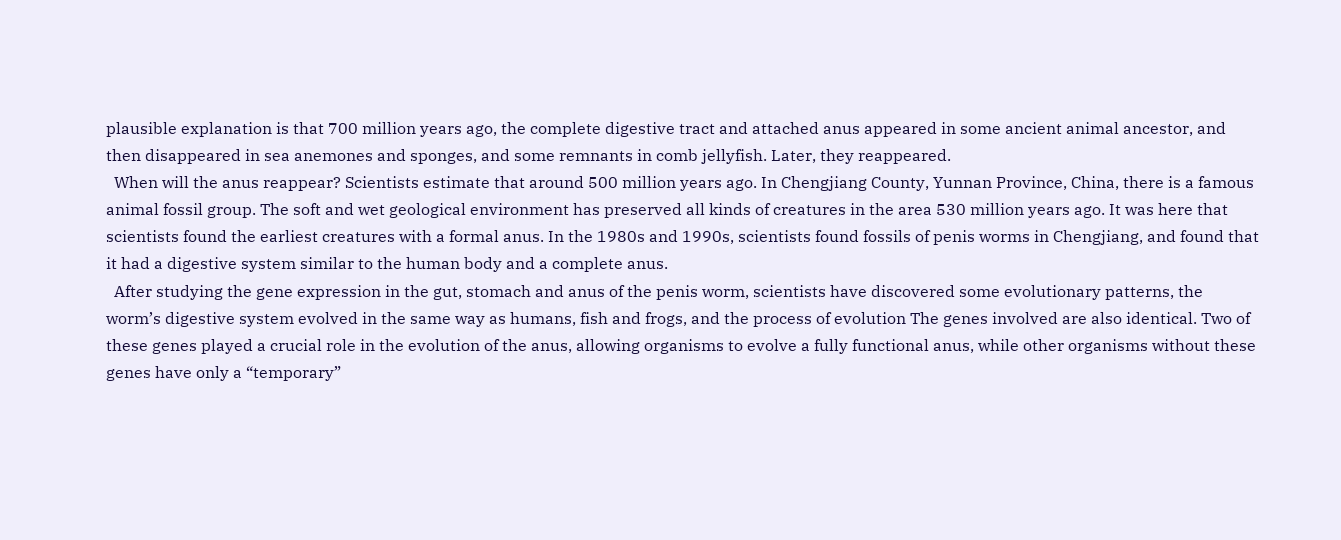plausible explanation is that 700 million years ago, the complete digestive tract and attached anus appeared in some ancient animal ancestor, and then disappeared in sea anemones and sponges, and some remnants in comb jellyfish. Later, they reappeared.
  When will the anus reappear? Scientists estimate that around 500 million years ago. In Chengjiang County, Yunnan Province, China, there is a famous animal fossil group. The soft and wet geological environment has preserved all kinds of creatures in the area 530 million years ago. It was here that scientists found the earliest creatures with a formal anus. In the 1980s and 1990s, scientists found fossils of penis worms in Chengjiang, and found that it had a digestive system similar to the human body and a complete anus.
  After studying the gene expression in the gut, stomach and anus of the penis worm, scientists have discovered some evolutionary patterns, the worm’s digestive system evolved in the same way as humans, fish and frogs, and the process of evolution The genes involved are also identical. Two of these genes played a crucial role in the evolution of the anus, allowing organisms to evolve a fully functional anus, while other organisms without these genes have only a “temporary”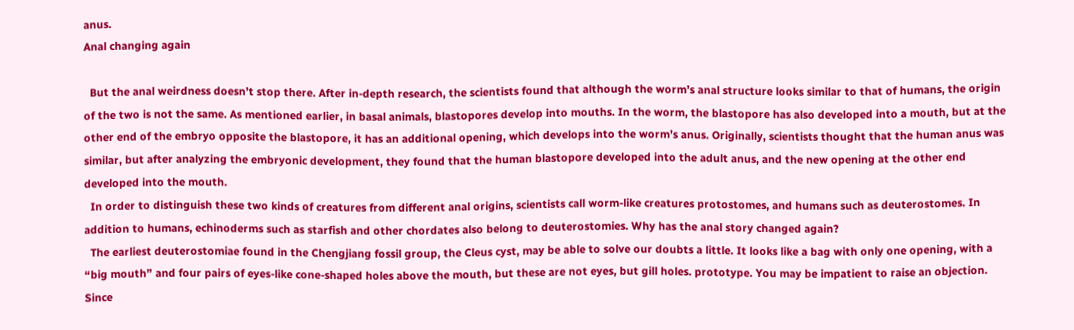anus.
Anal changing again

  But the anal weirdness doesn’t stop there. After in-depth research, the scientists found that although the worm’s anal structure looks similar to that of humans, the origin of the two is not the same. As mentioned earlier, in basal animals, blastopores develop into mouths. In the worm, the blastopore has also developed into a mouth, but at the other end of the embryo opposite the blastopore, it has an additional opening, which develops into the worm’s anus. Originally, scientists thought that the human anus was similar, but after analyzing the embryonic development, they found that the human blastopore developed into the adult anus, and the new opening at the other end developed into the mouth.
  In order to distinguish these two kinds of creatures from different anal origins, scientists call worm-like creatures protostomes, and humans such as deuterostomes. In addition to humans, echinoderms such as starfish and other chordates also belong to deuterostomies. Why has the anal story changed again?
  The earliest deuterostomiae found in the Chengjiang fossil group, the Cleus cyst, may be able to solve our doubts a little. It looks like a bag with only one opening, with a “big mouth” and four pairs of eyes-like cone-shaped holes above the mouth, but these are not eyes, but gill holes. prototype. You may be impatient to raise an objection. Since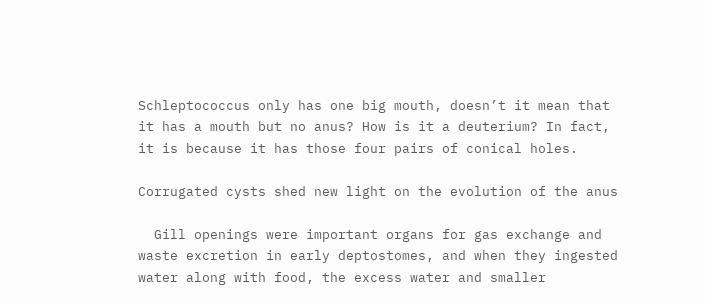Schleptococcus only has one big mouth, doesn’t it mean that it has a mouth but no anus? How is it a deuterium? In fact, it is because it has those four pairs of conical holes.

Corrugated cysts shed new light on the evolution of the anus

  Gill openings were important organs for gas exchange and waste excretion in early deptostomes, and when they ingested water along with food, the excess water and smaller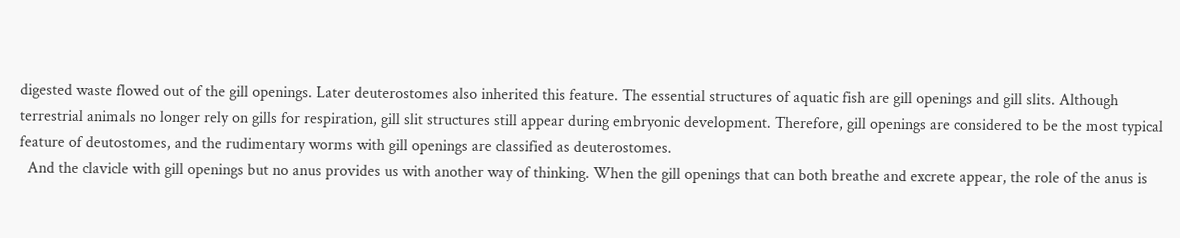digested waste flowed out of the gill openings. Later deuterostomes also inherited this feature. The essential structures of aquatic fish are gill openings and gill slits. Although terrestrial animals no longer rely on gills for respiration, gill slit structures still appear during embryonic development. Therefore, gill openings are considered to be the most typical feature of deutostomes, and the rudimentary worms with gill openings are classified as deuterostomes.
  And the clavicle with gill openings but no anus provides us with another way of thinking. When the gill openings that can both breathe and excrete appear, the role of the anus is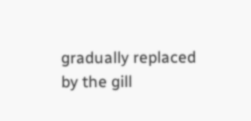gradually replaced by the gill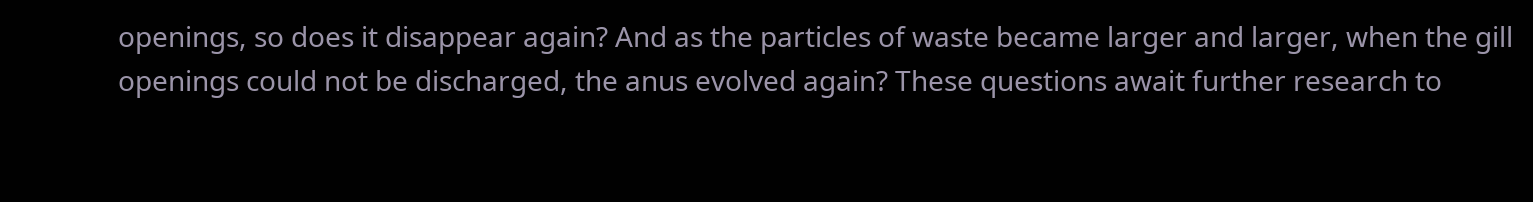openings, so does it disappear again? And as the particles of waste became larger and larger, when the gill openings could not be discharged, the anus evolved again? These questions await further research to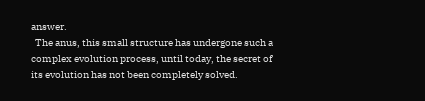answer.
  The anus, this small structure has undergone such a complex evolution process, until today, the secret of its evolution has not been completely solved.